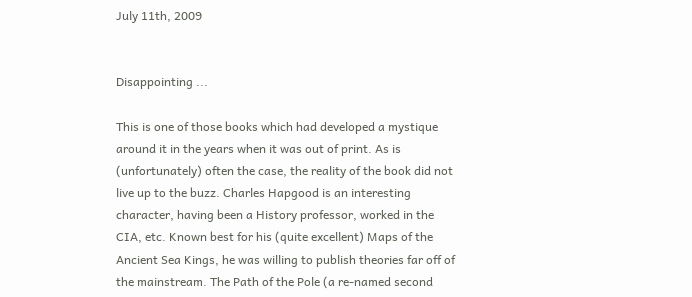July 11th, 2009


Disappointing ...

This is one of those books which had developed a mystique around it in the years when it was out of print. As is (unfortunately) often the case, the reality of the book did not live up to the buzz. Charles Hapgood is an interesting character, having been a History professor, worked in the CIA, etc. Known best for his (quite excellent) Maps of the Ancient Sea Kings, he was willing to publish theories far off of the mainstream. The Path of the Pole (a re-named second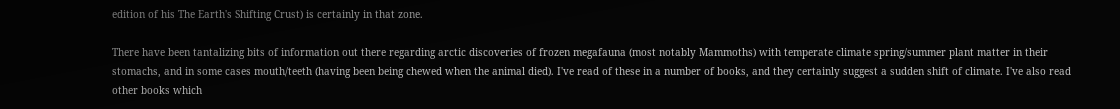edition of his The Earth's Shifting Crust) is certainly in that zone.

There have been tantalizing bits of information out there regarding arctic discoveries of frozen megafauna (most notably Mammoths) with temperate climate spring/summer plant matter in their stomachs, and in some cases mouth/teeth (having been being chewed when the animal died). I've read of these in a number of books, and they certainly suggest a sudden shift of climate. I've also read other books which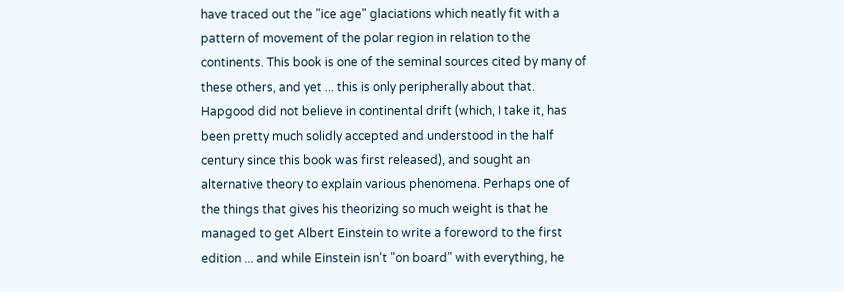have traced out the "ice age" glaciations which neatly fit with a pattern of movement of the polar region in relation to the continents. This book is one of the seminal sources cited by many of these others, and yet ... this is only peripherally about that. Hapgood did not believe in continental drift (which, I take it, has been pretty much solidly accepted and understood in the half century since this book was first released), and sought an alternative theory to explain various phenomena. Perhaps one of the things that gives his theorizing so much weight is that he managed to get Albert Einstein to write a foreword to the first edition ... and while Einstein isn't "on board" with everything, he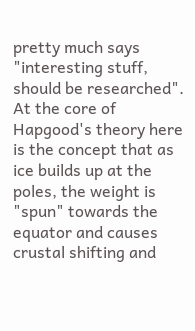pretty much says "interesting stuff, should be researched". At the core of Hapgood's theory here is the concept that as ice builds up at the poles, the weight is "spun" towards the equator and causes crustal shifting and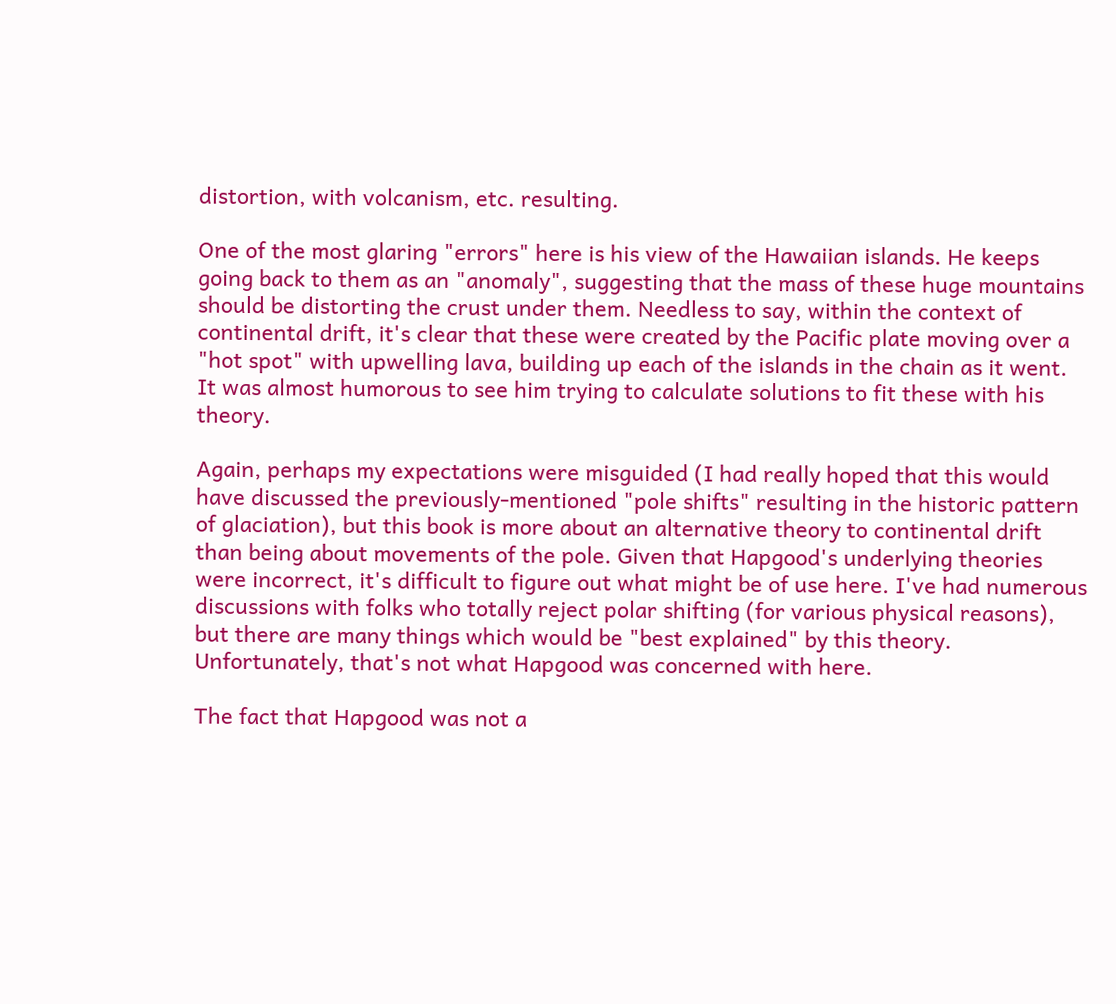distortion, with volcanism, etc. resulting.

One of the most glaring "errors" here is his view of the Hawaiian islands. He keeps going back to them as an "anomaly", suggesting that the mass of these huge mountains should be distorting the crust under them. Needless to say, within the context of continental drift, it's clear that these were created by the Pacific plate moving over a "hot spot" with upwelling lava, building up each of the islands in the chain as it went. It was almost humorous to see him trying to calculate solutions to fit these with his theory.

Again, perhaps my expectations were misguided (I had really hoped that this would have discussed the previously-mentioned "pole shifts" resulting in the historic pattern of glaciation), but this book is more about an alternative theory to continental drift than being about movements of the pole. Given that Hapgood's underlying theories were incorrect, it's difficult to figure out what might be of use here. I've had numerous discussions with folks who totally reject polar shifting (for various physical reasons), but there are many things which would be "best explained" by this theory. Unfortunately, that's not what Hapgood was concerned with here.

The fact that Hapgood was not a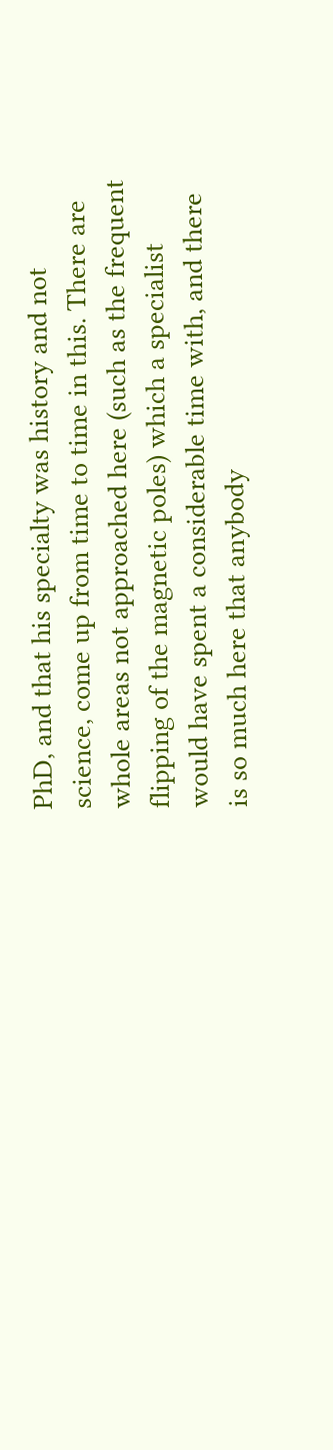PhD, and that his specialty was history and not science, come up from time to time in this. There are whole areas not approached here (such as the frequent flipping of the magnetic poles) which a specialist would have spent a considerable time with, and there is so much here that anybody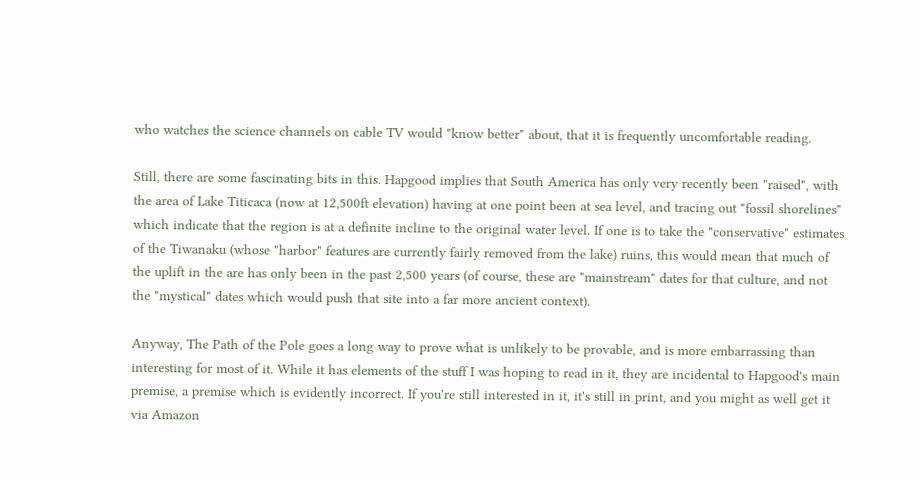who watches the science channels on cable TV would "know better" about, that it is frequently uncomfortable reading.

Still, there are some fascinating bits in this. Hapgood implies that South America has only very recently been "raised", with the area of Lake Titicaca (now at 12,500ft elevation) having at one point been at sea level, and tracing out "fossil shorelines" which indicate that the region is at a definite incline to the original water level. If one is to take the "conservative" estimates of the Tiwanaku (whose "harbor" features are currently fairly removed from the lake) ruins, this would mean that much of the uplift in the are has only been in the past 2,500 years (of course, these are "mainstream" dates for that culture, and not the "mystical" dates which would push that site into a far more ancient context).

Anyway, The Path of the Pole goes a long way to prove what is unlikely to be provable, and is more embarrassing than interesting for most of it. While it has elements of the stuff I was hoping to read in it, they are incidental to Hapgood's main premise, a premise which is evidently incorrect. If you're still interested in it, it's still in print, and you might as well get it via Amazon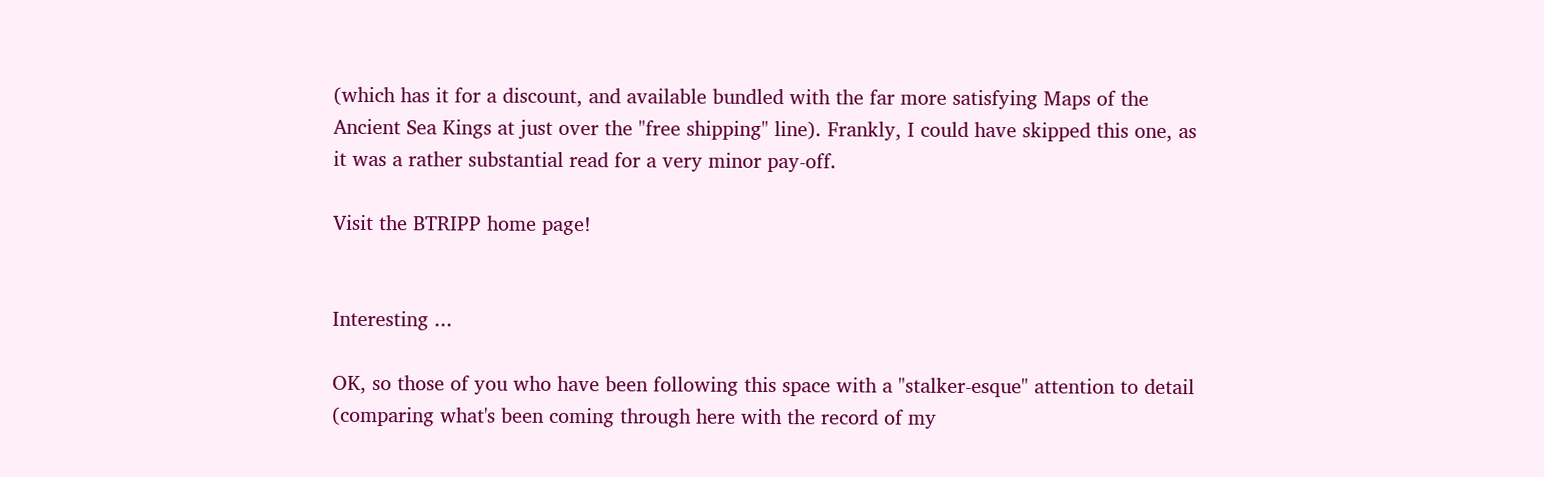(which has it for a discount, and available bundled with the far more satisfying Maps of the Ancient Sea Kings at just over the "free shipping" line). Frankly, I could have skipped this one, as it was a rather substantial read for a very minor pay-off.

Visit the BTRIPP home page!


Interesting ...

OK, so those of you who have been following this space with a "stalker-esque" attention to detail (comparing what's been coming through here with the record of my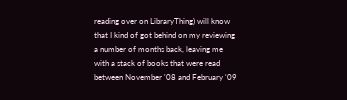reading over on LibraryThing) will know that I kind of got behind on my reviewing a number of months back, leaving me with a stack of books that were read between November '08 and February '09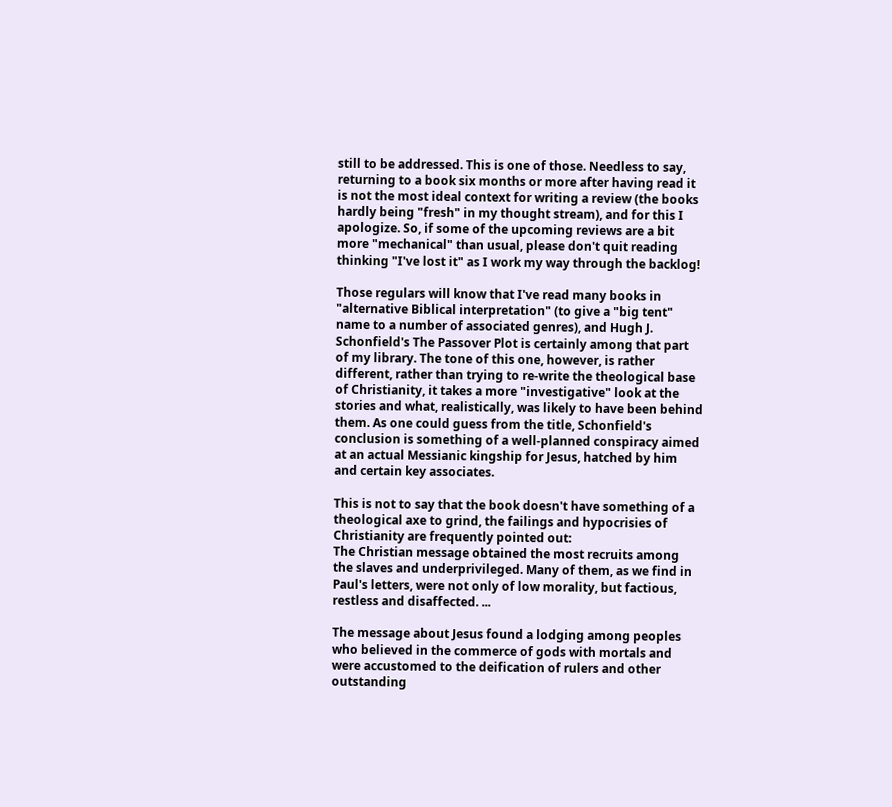still to be addressed. This is one of those. Needless to say, returning to a book six months or more after having read it is not the most ideal context for writing a review (the books hardly being "fresh" in my thought stream), and for this I apologize. So, if some of the upcoming reviews are a bit more "mechanical" than usual, please don't quit reading thinking "I've lost it" as I work my way through the backlog!

Those regulars will know that I've read many books in "alternative Biblical interpretation" (to give a "big tent" name to a number of associated genres), and Hugh J. Schonfield's The Passover Plot is certainly among that part of my library. The tone of this one, however, is rather different, rather than trying to re-write the theological base of Christianity, it takes a more "investigative" look at the stories and what, realistically, was likely to have been behind them. As one could guess from the title, Schonfield's conclusion is something of a well-planned conspiracy aimed at an actual Messianic kingship for Jesus, hatched by him and certain key associates.

This is not to say that the book doesn't have something of a theological axe to grind, the failings and hypocrisies of Christianity are frequently pointed out:
The Christian message obtained the most recruits among the slaves and underprivileged. Many of them, as we find in Paul's letters, were not only of low morality, but factious, restless and disaffected. ...

The message about Jesus found a lodging among peoples who believed in the commerce of gods with mortals and were accustomed to the deification of rulers and other outstanding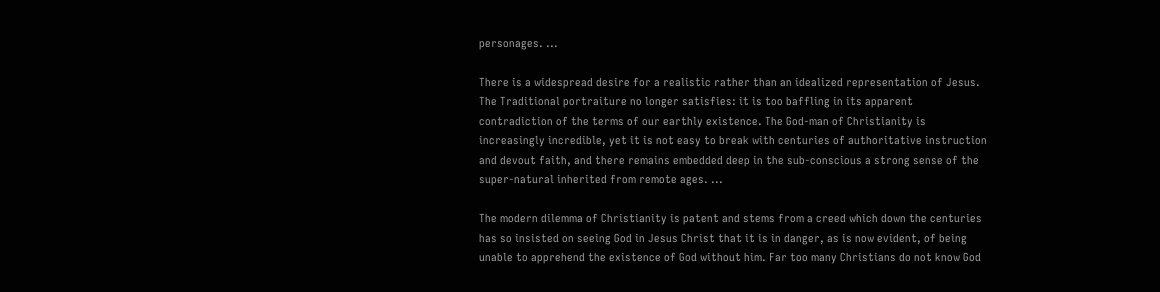personages. ...

There is a widespread desire for a realistic rather than an idealized representation of Jesus. The Traditional portraiture no longer satisfies: it is too baffling in its apparent contradiction of the terms of our earthly existence. The God-man of Christianity is increasingly incredible, yet it is not easy to break with centuries of authoritative instruction and devout faith, and there remains embedded deep in the sub-conscious a strong sense of the super-natural inherited from remote ages. ...

The modern dilemma of Christianity is patent and stems from a creed which down the centuries has so insisted on seeing God in Jesus Christ that it is in danger, as is now evident, of being unable to apprehend the existence of God without him. Far too many Christians do not know God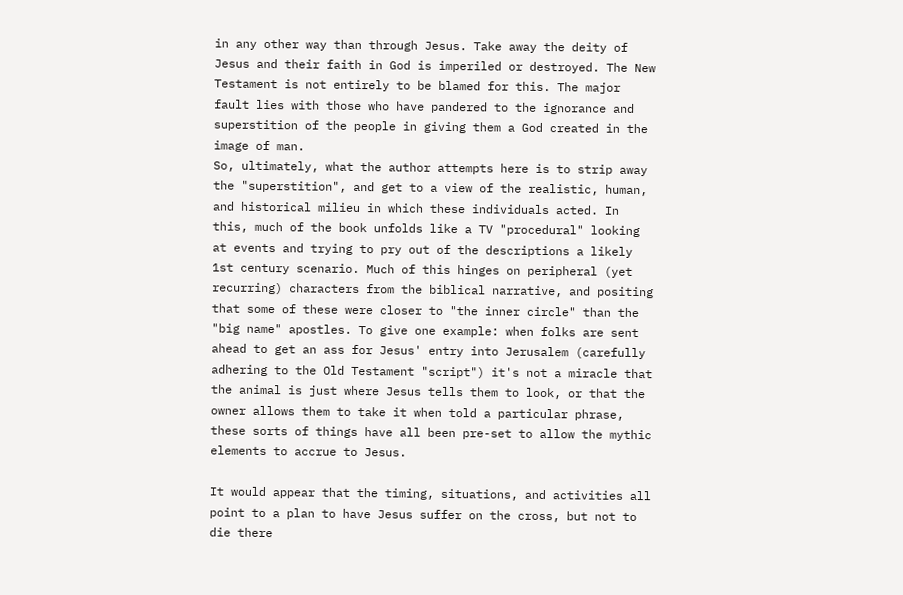in any other way than through Jesus. Take away the deity of Jesus and their faith in God is imperiled or destroyed. The New Testament is not entirely to be blamed for this. The major fault lies with those who have pandered to the ignorance and superstition of the people in giving them a God created in the image of man.
So, ultimately, what the author attempts here is to strip away the "superstition", and get to a view of the realistic, human, and historical milieu in which these individuals acted. In this, much of the book unfolds like a TV "procedural" looking at events and trying to pry out of the descriptions a likely 1st century scenario. Much of this hinges on peripheral (yet recurring) characters from the biblical narrative, and positing that some of these were closer to "the inner circle" than the "big name" apostles. To give one example: when folks are sent ahead to get an ass for Jesus' entry into Jerusalem (carefully adhering to the Old Testament "script") it's not a miracle that the animal is just where Jesus tells them to look, or that the owner allows them to take it when told a particular phrase, these sorts of things have all been pre-set to allow the mythic elements to accrue to Jesus.

It would appear that the timing, situations, and activities all point to a plan to have Jesus suffer on the cross, but not to die there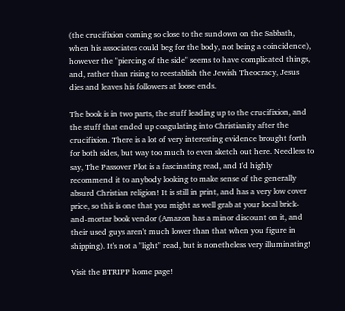(the crucifixion coming so close to the sundown on the Sabbath, when his associates could beg for the body, not being a coincidence), however the "piercing of the side" seems to have complicated things, and, rather than rising to reestablish the Jewish Theocracy, Jesus dies and leaves his followers at loose ends.

The book is in two parts, the stuff leading up to the crucifixion, and the stuff that ended up coagulating into Christianity after the crucifixion. There is a lot of very interesting evidence brought forth for both sides, but way too much to even sketch out here. Needless to say, The Passover Plot is a fascinating read, and I'd highly recommend it to anybody looking to make sense of the generally absurd Christian religion! It is still in print, and has a very low cover price, so this is one that you might as well grab at your local brick-and-mortar book vendor (Amazon has a minor discount on it, and their used guys aren't much lower than that when you figure in shipping). It's not a "light" read, but is nonetheless very illuminating!

Visit the BTRIPP home page!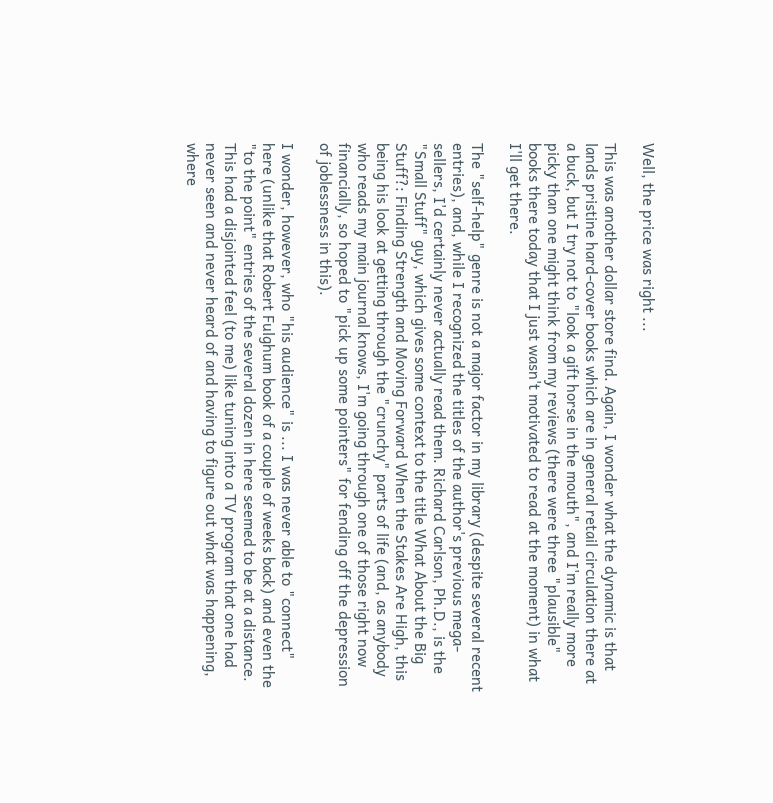Well, the price was right ...

This was another dollar store find. Again, I wonder what the dynamic is that lands pristine hard-cover books which are in general retail circulation there at a buck, but I try not to "look a gift horse in the mouth", and I'm really more picky than one might think from my reviews (there were three "plausible" books there today that I just wasn't motivated to read at the moment) in what I'll get there.

The "self-help" genre is not a major factor in my library (despite several recent entries), and, while I recognized the titles of the author's previous mega-sellers, I'd certainly never actually read them. Richard Carlson, Ph.D., is the "Small Stuff" guy, which gives some context to the title What About the Big Stuff?: Finding Strength and Moving Forward When the Stakes Are High, this being his look at getting through the "crunchy" parts of life (and, as anybody who reads my main journal knows, I'm going through one of those right now financially, so hoped to "pick up some pointers" for fending off the depression of joblessness in this).

I wonder, however, who "his audience" is ... I was never able to "connect" here (unlike that Robert Fulghum book of a couple of weeks back) and even the "to the point" entries of the several dozen in here seemed to be at a distance. This had a disjointed feel (to me) like tuning into a TV program that one had never seen and never heard of and having to figure out what was happening, where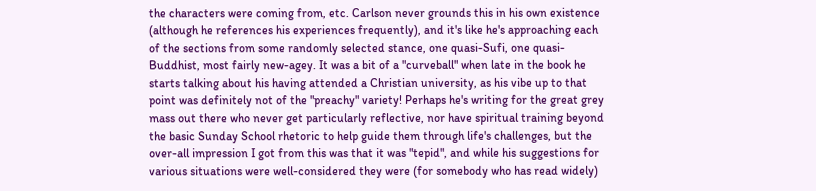the characters were coming from, etc. Carlson never grounds this in his own existence (although he references his experiences frequently), and it's like he's approaching each of the sections from some randomly selected stance, one quasi-Sufi, one quasi-Buddhist, most fairly new-agey. It was a bit of a "curveball" when late in the book he starts talking about his having attended a Christian university, as his vibe up to that point was definitely not of the "preachy" variety! Perhaps he's writing for the great grey mass out there who never get particularly reflective, nor have spiritual training beyond the basic Sunday School rhetoric to help guide them through life's challenges, but the over-all impression I got from this was that it was "tepid", and while his suggestions for various situations were well-considered they were (for somebody who has read widely)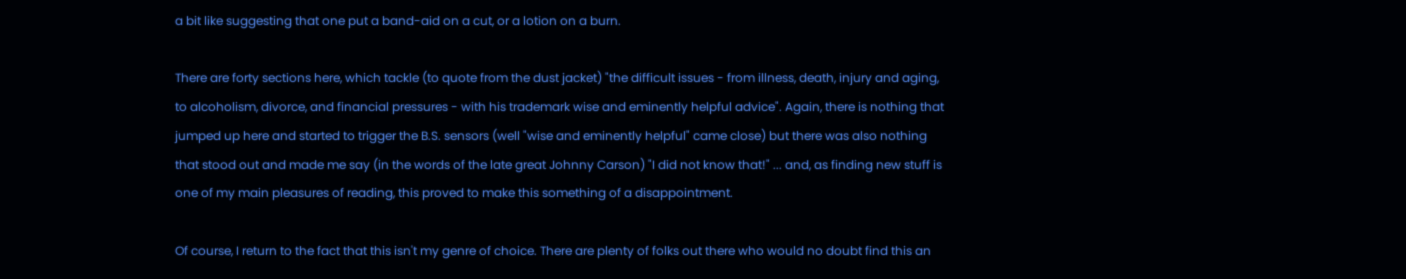a bit like suggesting that one put a band-aid on a cut, or a lotion on a burn.

There are forty sections here, which tackle (to quote from the dust jacket) "the difficult issues - from illness, death, injury and aging, to alcoholism, divorce, and financial pressures - with his trademark wise and eminently helpful advice". Again, there is nothing that jumped up here and started to trigger the B.S. sensors (well "wise and eminently helpful" came close) but there was also nothing that stood out and made me say (in the words of the late great Johnny Carson) "I did not know that!" ... and, as finding new stuff is one of my main pleasures of reading, this proved to make this something of a disappointment.

Of course, I return to the fact that this isn't my genre of choice. There are plenty of folks out there who would no doubt find this an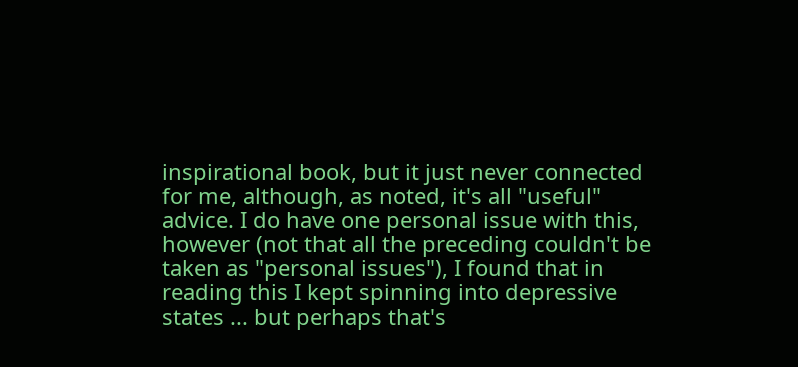inspirational book, but it just never connected for me, although, as noted, it's all "useful" advice. I do have one personal issue with this, however (not that all the preceding couldn't be taken as "personal issues"), I found that in reading this I kept spinning into depressive states ... but perhaps that's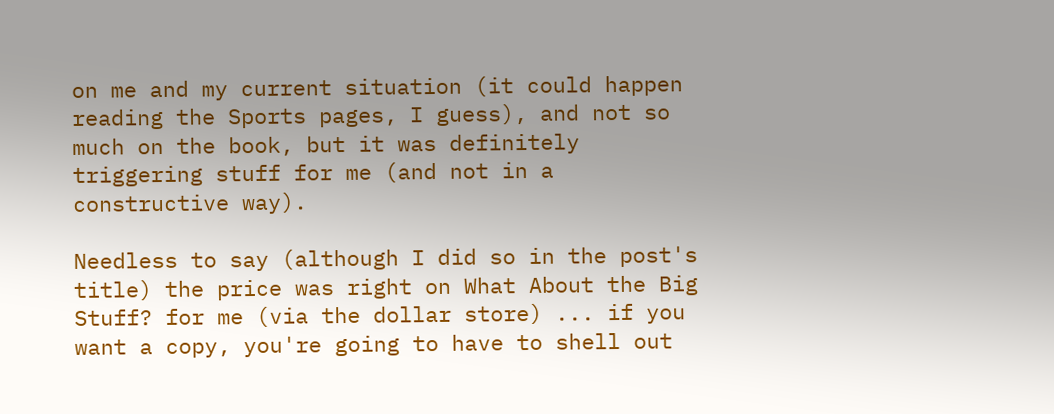on me and my current situation (it could happen reading the Sports pages, I guess), and not so much on the book, but it was definitely triggering stuff for me (and not in a constructive way).

Needless to say (although I did so in the post's title) the price was right on What About the Big Stuff? for me (via the dollar store) ... if you want a copy, you're going to have to shell out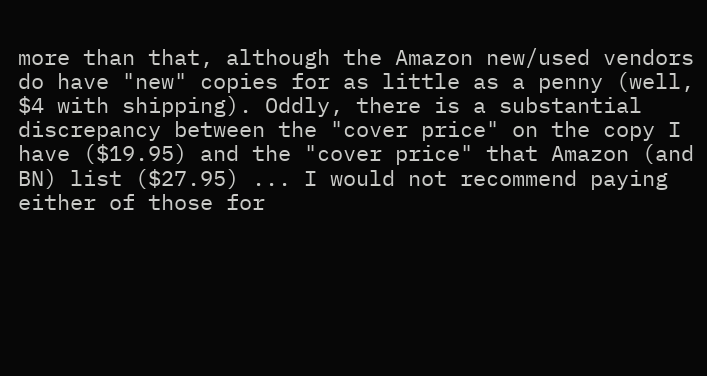more than that, although the Amazon new/used vendors do have "new" copies for as little as a penny (well, $4 with shipping). Oddly, there is a substantial discrepancy between the "cover price" on the copy I have ($19.95) and the "cover price" that Amazon (and BN) list ($27.95) ... I would not recommend paying either of those for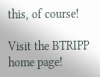this, of course!

Visit the BTRIPP home page!